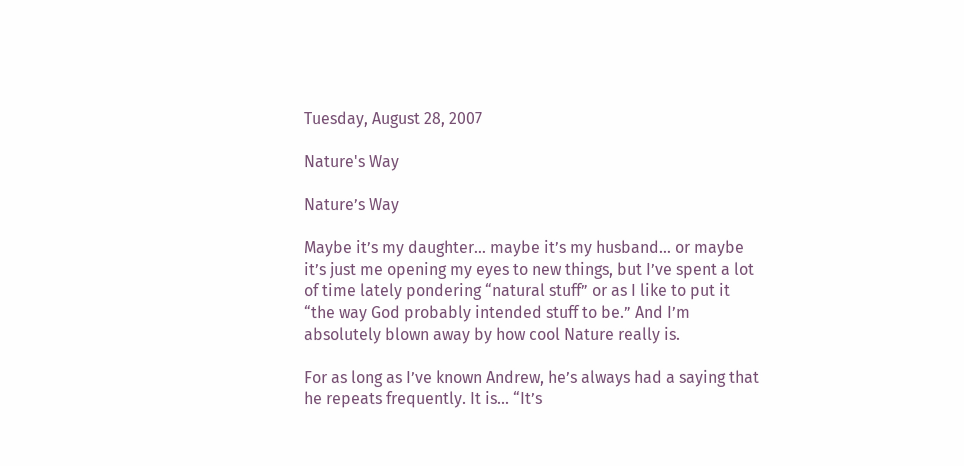Tuesday, August 28, 2007

Nature's Way

Nature’s Way

Maybe it’s my daughter… maybe it’s my husband… or maybe it’s just me opening my eyes to new things, but I’ve spent a lot of time lately pondering “natural stuff” or as I like to put it “the way God probably intended stuff to be.” And I’m absolutely blown away by how cool Nature really is.

For as long as I’ve known Andrew, he’s always had a saying that he repeats frequently. It is… “It’s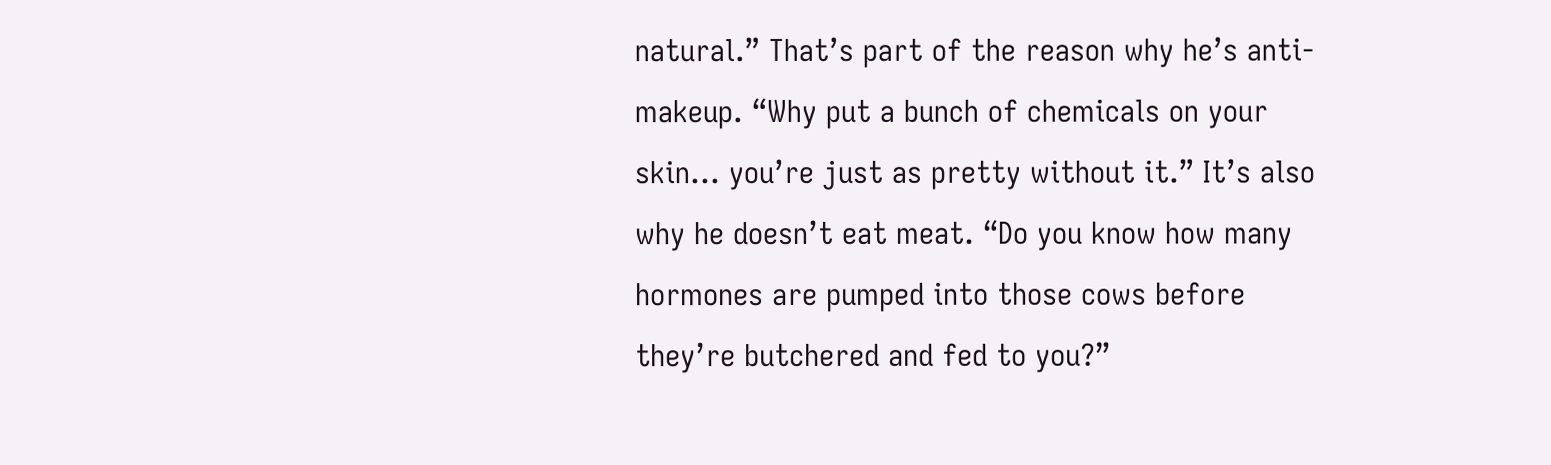natural.” That’s part of the reason why he’s anti-makeup. “Why put a bunch of chemicals on your skin… you’re just as pretty without it.” It’s also why he doesn’t eat meat. “Do you know how many hormones are pumped into those cows before they’re butchered and fed to you?”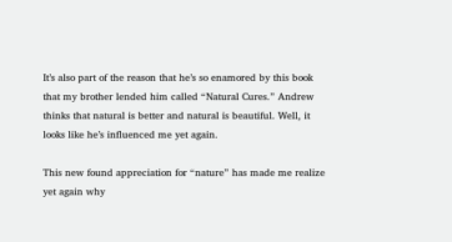It’s also part of the reason that he’s so enamored by this book that my brother lended him called “Natural Cures.” Andrew thinks that natural is better and natural is beautiful. Well, it looks like he’s influenced me yet again.

This new found appreciation for “nature” has made me realize yet again why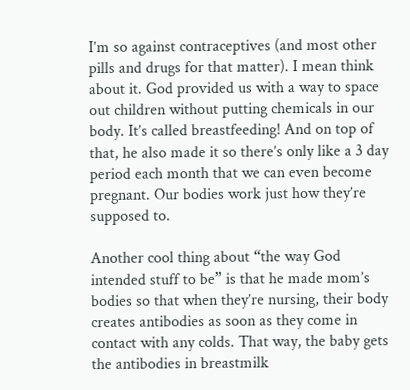I’m so against contraceptives (and most other pills and drugs for that matter). I mean think about it. God provided us with a way to space out children without putting chemicals in our body. It’s called breastfeeding! And on top of that, he also made it so there’s only like a 3 day period each month that we can even become pregnant. Our bodies work just how they’re supposed to.

Another cool thing about “the way God intended stuff to be” is that he made mom’s bodies so that when they’re nursing, their body creates antibodies as soon as they come in contact with any colds. That way, the baby gets the antibodies in breastmilk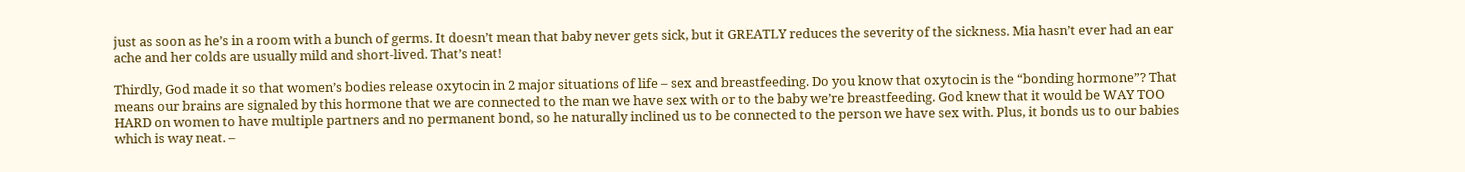just as soon as he’s in a room with a bunch of germs. It doesn’t mean that baby never gets sick, but it GREATLY reduces the severity of the sickness. Mia hasn’t ever had an ear ache and her colds are usually mild and short-lived. That’s neat!

Thirdly, God made it so that women’s bodies release oxytocin in 2 major situations of life – sex and breastfeeding. Do you know that oxytocin is the “bonding hormone”? That means our brains are signaled by this hormone that we are connected to the man we have sex with or to the baby we’re breastfeeding. God knew that it would be WAY TOO HARD on women to have multiple partners and no permanent bond, so he naturally inclined us to be connected to the person we have sex with. Plus, it bonds us to our babies which is way neat. –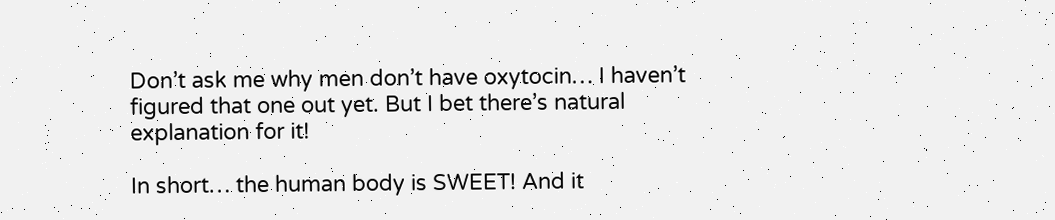Don’t ask me why men don’t have oxytocin… I haven’t figured that one out yet. But I bet there’s natural explanation for it!

In short… the human body is SWEET! And it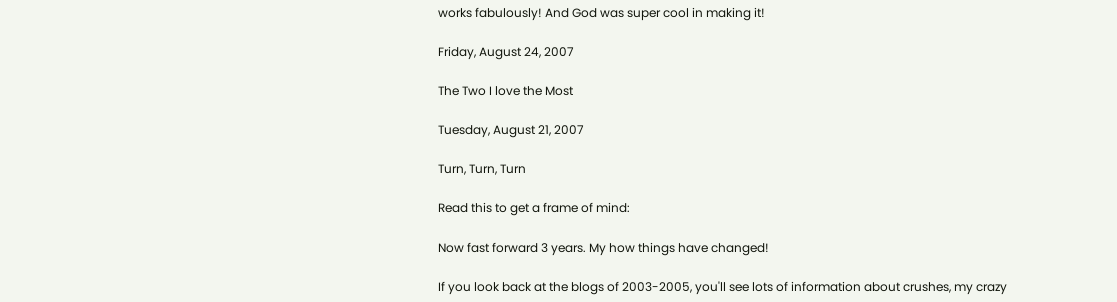works fabulously! And God was super cool in making it!

Friday, August 24, 2007

The Two I love the Most

Tuesday, August 21, 2007

Turn, Turn, Turn

Read this to get a frame of mind:

Now fast forward 3 years. My how things have changed!

If you look back at the blogs of 2003-2005, you'll see lots of information about crushes, my crazy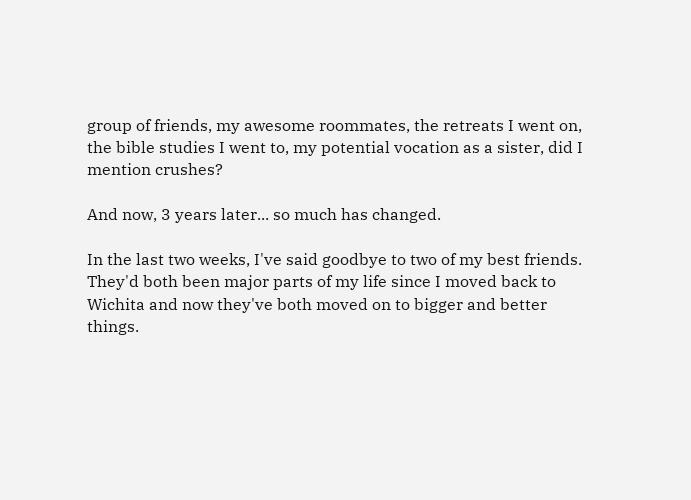group of friends, my awesome roommates, the retreats I went on, the bible studies I went to, my potential vocation as a sister, did I mention crushes?

And now, 3 years later... so much has changed.

In the last two weeks, I've said goodbye to two of my best friends. They'd both been major parts of my life since I moved back to Wichita and now they've both moved on to bigger and better things.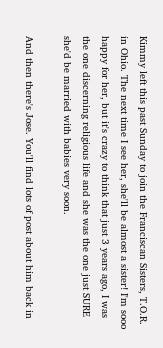Kimmy left this past Sunday to join the Franciscan Sisters, T.O.R. in Ohio. The next time I see her, she'll be almost a sister! I'm sooo happy for her, but it's crazy to think that just 3 years ago, I was the one discerning religious life and she was the one just SURE she'd be married with babies very soon.

And then there's Jose. You'll find lots of post about him back in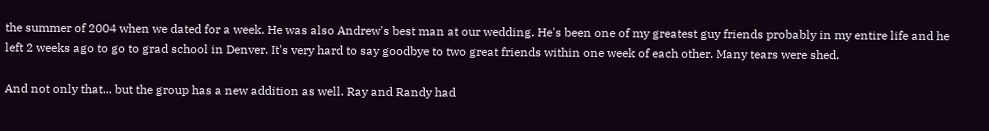the summer of 2004 when we dated for a week. He was also Andrew's best man at our wedding. He's been one of my greatest guy friends probably in my entire life and he left 2 weeks ago to go to grad school in Denver. It's very hard to say goodbye to two great friends within one week of each other. Many tears were shed.

And not only that... but the group has a new addition as well. Ray and Randy had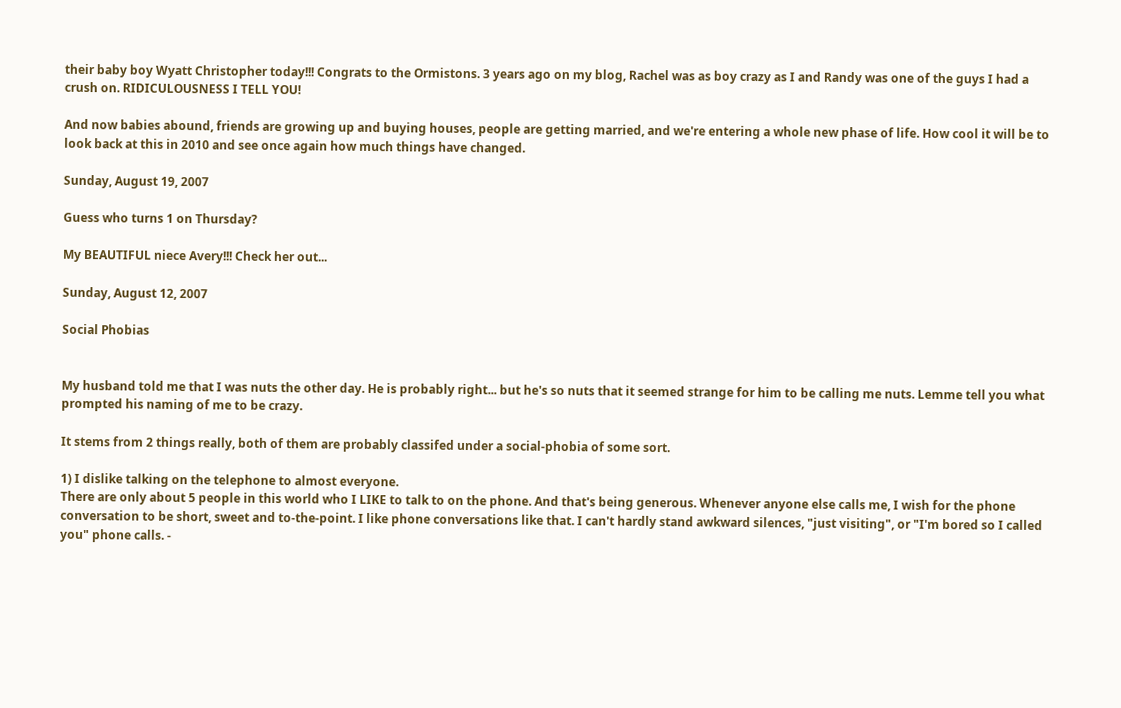their baby boy Wyatt Christopher today!!! Congrats to the Ormistons. 3 years ago on my blog, Rachel was as boy crazy as I and Randy was one of the guys I had a crush on. RIDICULOUSNESS I TELL YOU!

And now babies abound, friends are growing up and buying houses, people are getting married, and we're entering a whole new phase of life. How cool it will be to look back at this in 2010 and see once again how much things have changed.

Sunday, August 19, 2007

Guess who turns 1 on Thursday?

My BEAUTIFUL niece Avery!!! Check her out...

Sunday, August 12, 2007

Social Phobias


My husband told me that I was nuts the other day. He is probably right... but he's so nuts that it seemed strange for him to be calling me nuts. Lemme tell you what prompted his naming of me to be crazy.

It stems from 2 things really, both of them are probably classifed under a social-phobia of some sort.

1) I dislike talking on the telephone to almost everyone.
There are only about 5 people in this world who I LIKE to talk to on the phone. And that's being generous. Whenever anyone else calls me, I wish for the phone conversation to be short, sweet and to-the-point. I like phone conversations like that. I can't hardly stand awkward silences, "just visiting", or "I'm bored so I called you" phone calls. -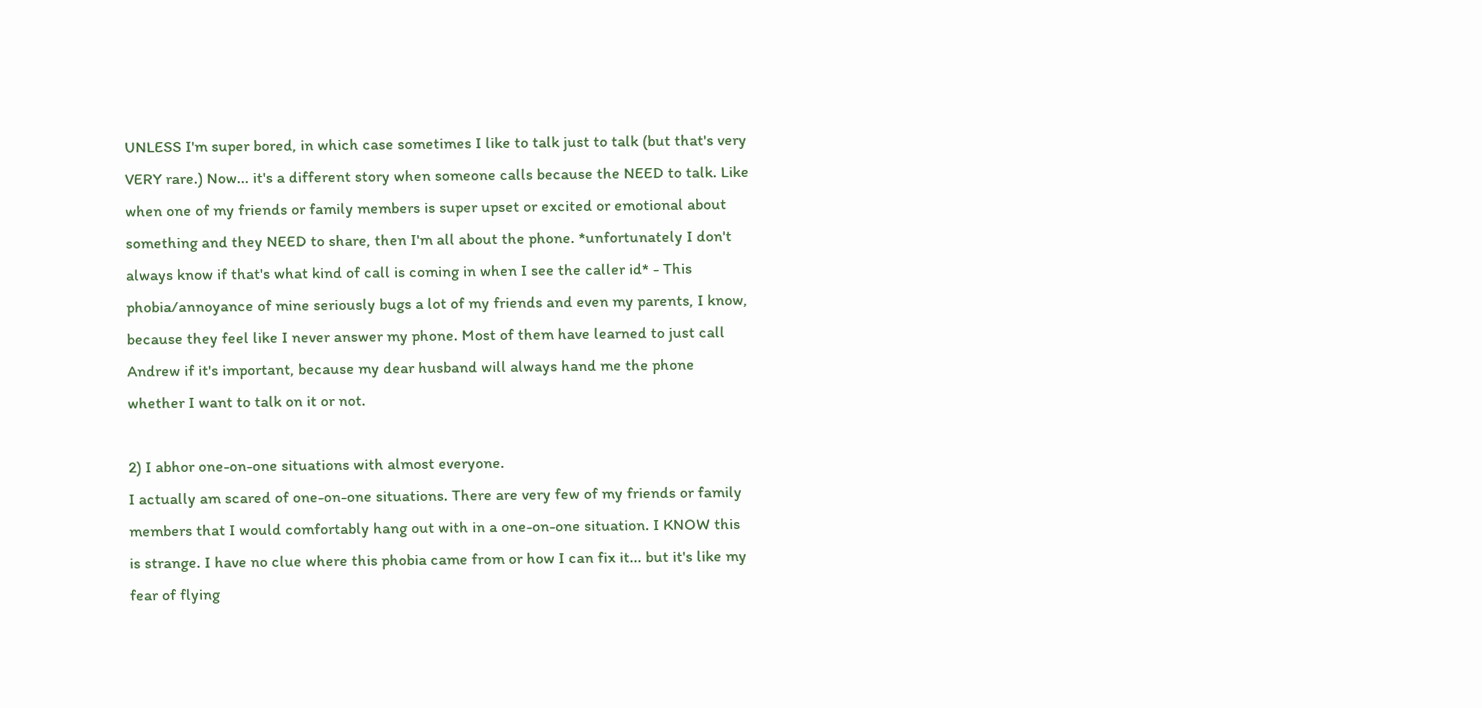UNLESS I'm super bored, in which case sometimes I like to talk just to talk (but that's very VERY rare.) Now... it's a different story when someone calls because the NEED to talk. Like when one of my friends or family members is super upset or excited or emotional about something and they NEED to share, then I'm all about the phone. *unfortunately I don't always know if that's what kind of call is coming in when I see the caller id* - This phobia/annoyance of mine seriously bugs a lot of my friends and even my parents, I know, because they feel like I never answer my phone. Most of them have learned to just call Andrew if it's important, because my dear husband will always hand me the phone whether I want to talk on it or not.

2) I abhor one-on-one situations with almost everyone.
I actually am scared of one-on-one situations. There are very few of my friends or family members that I would comfortably hang out with in a one-on-one situation. I KNOW this is strange. I have no clue where this phobia came from or how I can fix it... but it's like my fear of flying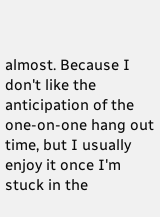almost. Because I don't like the anticipation of the one-on-one hang out time, but I usually enjoy it once I'm stuck in the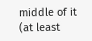middle of it (at least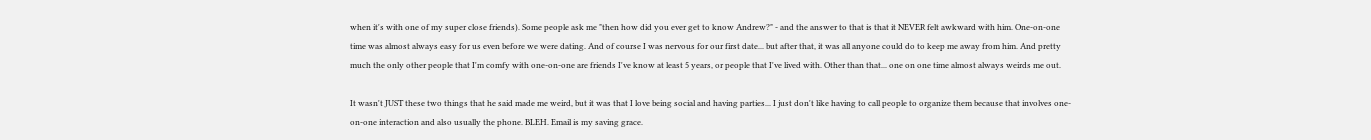when it's with one of my super close friends). Some people ask me "then how did you ever get to know Andrew?" - and the answer to that is that it NEVER felt awkward with him. One-on-one time was almost always easy for us even before we were dating. And of course I was nervous for our first date... but after that, it was all anyone could do to keep me away from him. And pretty much the only other people that I'm comfy with one-on-one are friends I've know at least 5 years, or people that I've lived with. Other than that... one on one time almost always weirds me out.

It wasn't JUST these two things that he said made me weird, but it was that I love being social and having parties... I just don't like having to call people to organize them because that involves one-on-one interaction and also usually the phone. BLEH. Email is my saving grace.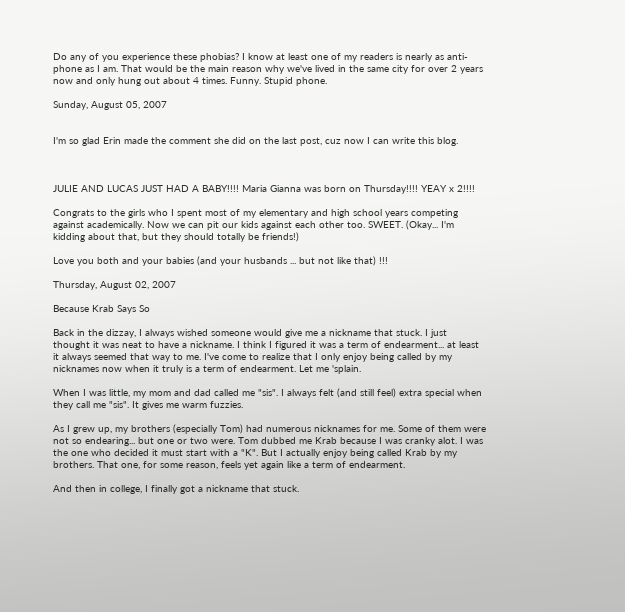Do any of you experience these phobias? I know at least one of my readers is nearly as anti-phone as I am. That would be the main reason why we've lived in the same city for over 2 years now and only hung out about 4 times. Funny. Stupid phone.

Sunday, August 05, 2007


I'm so glad Erin made the comment she did on the last post, cuz now I can write this blog.



JULIE AND LUCAS JUST HAD A BABY!!!! Maria Gianna was born on Thursday!!!! YEAY x 2!!!!

Congrats to the girls who I spent most of my elementary and high school years competing against academically. Now we can pit our kids against each other too. SWEET. (Okay... I'm kidding about that, but they should totally be friends!)

Love you both and your babies (and your husbands ... but not like that) !!!

Thursday, August 02, 2007

Because Krab Says So

Back in the dizzay, I always wished someone would give me a nickname that stuck. I just thought it was neat to have a nickname. I think I figured it was a term of endearment... at least it always seemed that way to me. I've come to realize that I only enjoy being called by my nicknames now when it truly is a term of endearment. Let me 'splain.

When I was little, my mom and dad called me "sis". I always felt (and still feel) extra special when they call me "sis". It gives me warm fuzzies.

As I grew up, my brothers (especially Tom) had numerous nicknames for me. Some of them were not so endearing... but one or two were. Tom dubbed me Krab because I was cranky alot. I was the one who decided it must start with a "K". But I actually enjoy being called Krab by my brothers. That one, for some reason, feels yet again like a term of endearment.

And then in college, I finally got a nickname that stuck.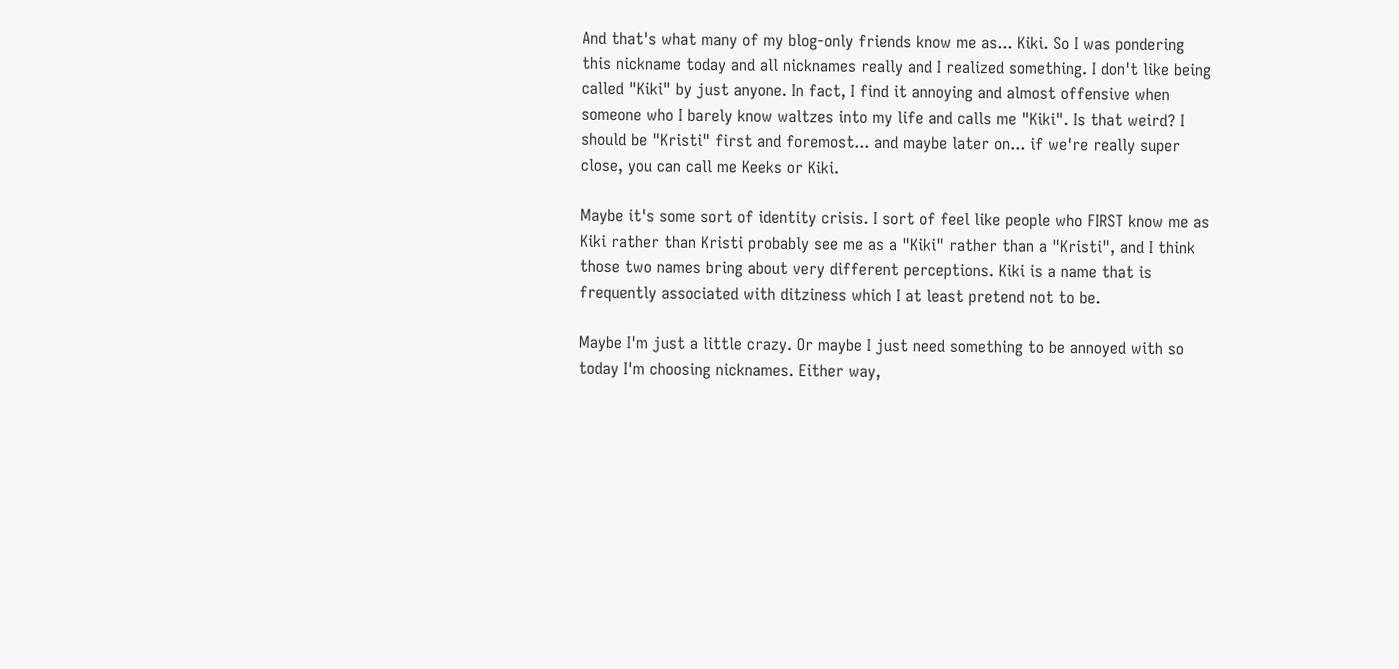And that's what many of my blog-only friends know me as... Kiki. So I was pondering this nickname today and all nicknames really and I realized something. I don't like being called "Kiki" by just anyone. In fact, I find it annoying and almost offensive when someone who I barely know waltzes into my life and calls me "Kiki". Is that weird? I should be "Kristi" first and foremost... and maybe later on... if we're really super close, you can call me Keeks or Kiki.

Maybe it's some sort of identity crisis. I sort of feel like people who FIRST know me as Kiki rather than Kristi probably see me as a "Kiki" rather than a "Kristi", and I think those two names bring about very different perceptions. Kiki is a name that is frequently associated with ditziness which I at least pretend not to be.

Maybe I'm just a little crazy. Or maybe I just need something to be annoyed with so today I'm choosing nicknames. Either way,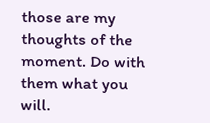those are my thoughts of the moment. Do with them what you will.